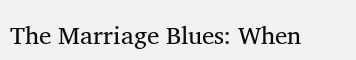The Marriage Blues: When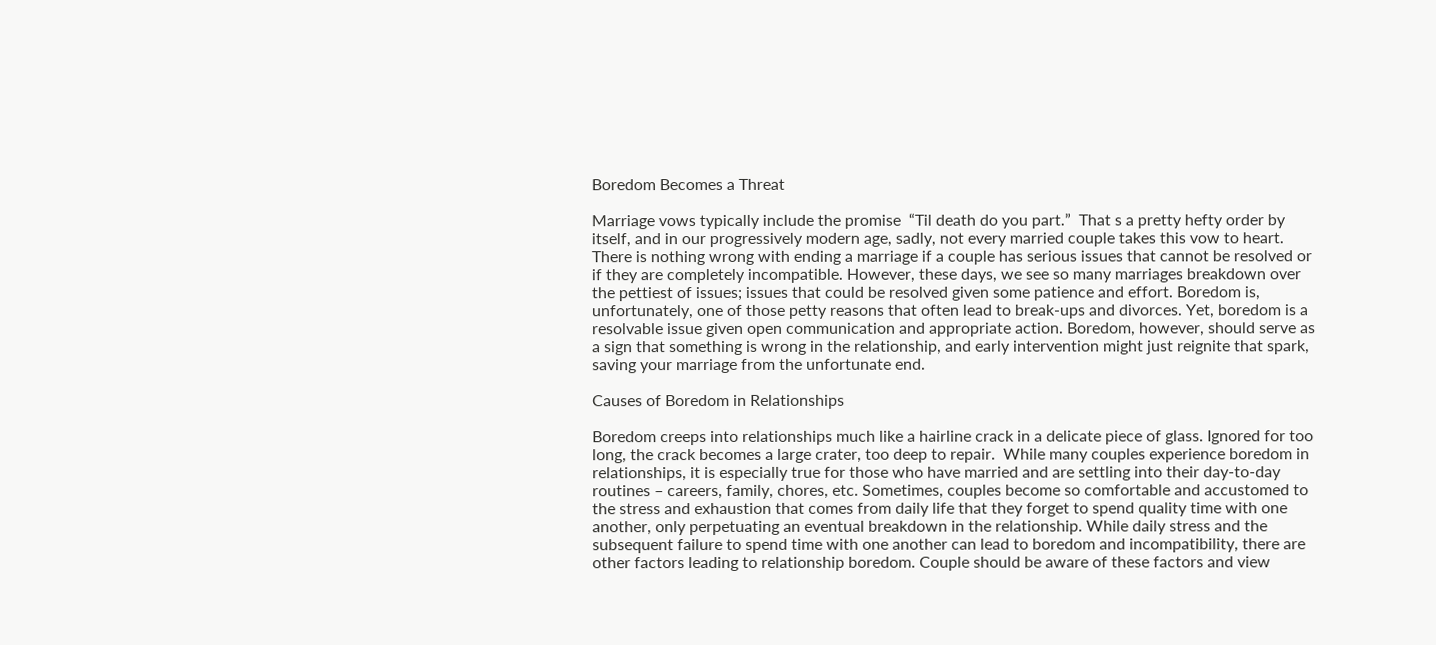Boredom Becomes a Threat

Marriage vows typically include the promise  “Til death do you part.”  That s a pretty hefty order by itself, and in our progressively modern age, sadly, not every married couple takes this vow to heart. There is nothing wrong with ending a marriage if a couple has serious issues that cannot be resolved or if they are completely incompatible. However, these days, we see so many marriages breakdown over the pettiest of issues; issues that could be resolved given some patience and effort. Boredom is, unfortunately, one of those petty reasons that often lead to break-ups and divorces. Yet, boredom is a resolvable issue given open communication and appropriate action. Boredom, however, should serve as a sign that something is wrong in the relationship, and early intervention might just reignite that spark, saving your marriage from the unfortunate end.

Causes of Boredom in Relationships

Boredom creeps into relationships much like a hairline crack in a delicate piece of glass. Ignored for too long, the crack becomes a large crater, too deep to repair.  While many couples experience boredom in relationships, it is especially true for those who have married and are settling into their day-to-day routines – careers, family, chores, etc. Sometimes, couples become so comfortable and accustomed to the stress and exhaustion that comes from daily life that they forget to spend quality time with one another, only perpetuating an eventual breakdown in the relationship. While daily stress and the subsequent failure to spend time with one another can lead to boredom and incompatibility, there are other factors leading to relationship boredom. Couple should be aware of these factors and view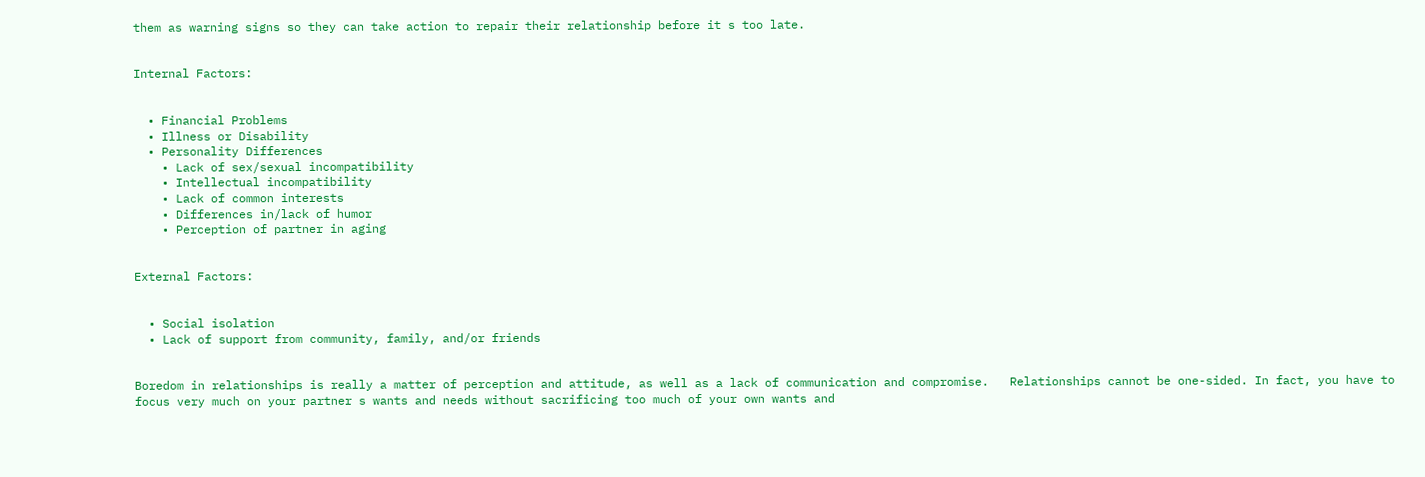them as warning signs so they can take action to repair their relationship before it s too late.


Internal Factors:


  • Financial Problems
  • Illness or Disability
  • Personality Differences
    • Lack of sex/sexual incompatibility
    • Intellectual incompatibility
    • Lack of common interests
    • Differences in/lack of humor
    • Perception of partner in aging


External Factors:


  • Social isolation
  • Lack of support from community, family, and/or friends


Boredom in relationships is really a matter of perception and attitude, as well as a lack of communication and compromise.   Relationships cannot be one-sided. In fact, you have to focus very much on your partner s wants and needs without sacrificing too much of your own wants and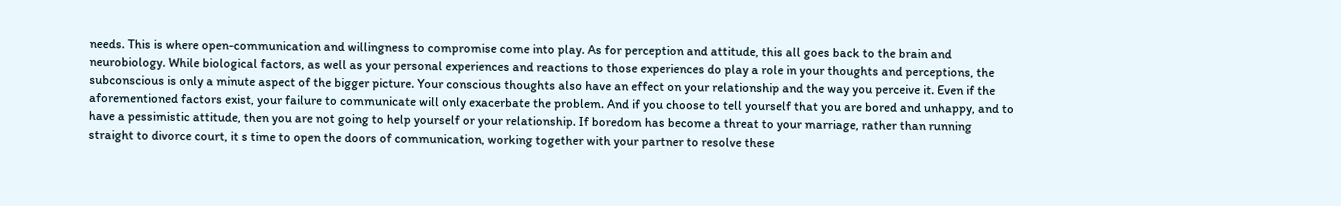needs. This is where open-communication and willingness to compromise come into play. As for perception and attitude, this all goes back to the brain and neurobiology. While biological factors, as well as your personal experiences and reactions to those experiences do play a role in your thoughts and perceptions, the subconscious is only a minute aspect of the bigger picture. Your conscious thoughts also have an effect on your relationship and the way you perceive it. Even if the aforementioned factors exist, your failure to communicate will only exacerbate the problem. And if you choose to tell yourself that you are bored and unhappy, and to have a pessimistic attitude, then you are not going to help yourself or your relationship. If boredom has become a threat to your marriage, rather than running straight to divorce court, it s time to open the doors of communication, working together with your partner to resolve these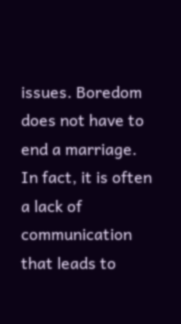issues. Boredom does not have to end a marriage. In fact, it is often a lack of communication that leads to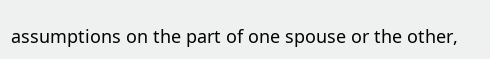assumptions on the part of one spouse or the other,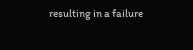resulting in a failure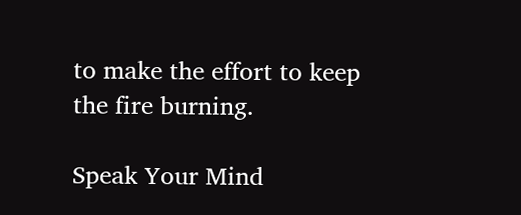to make the effort to keep the fire burning.

Speak Your Mind